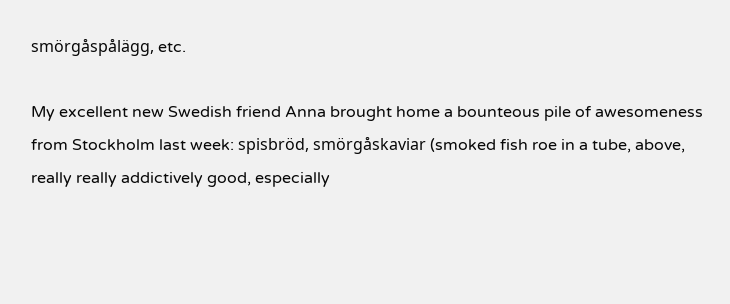smörgåspålägg, etc.

My excellent new Swedish friend Anna brought home a bounteous pile of awesomeness from Stockholm last week: spisbröd, smörgåskaviar (smoked fish roe in a tube, above, really really addictively good, especially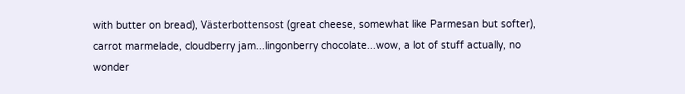with butter on bread), Västerbottensost (great cheese, somewhat like Parmesan but softer), carrot marmelade, cloudberry jam...lingonberry chocolate...wow, a lot of stuff actually, no wonder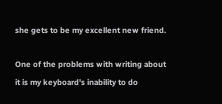she gets to be my excellent new friend.

One of the problems with writing about it is my keyboard's inability to do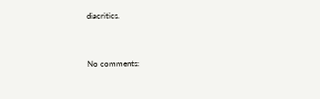diacritics.


No comments: